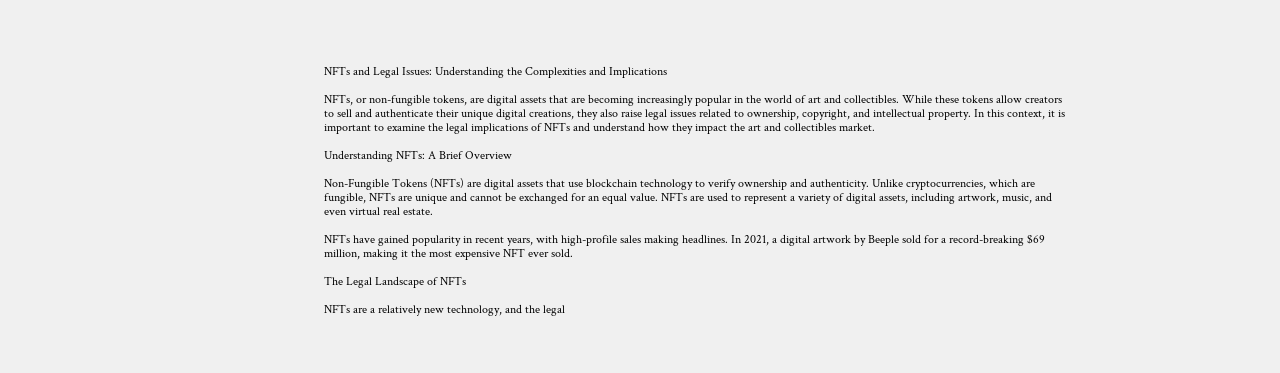NFTs and Legal Issues: Understanding the Complexities and Implications

NFTs, or non-fungible tokens, are digital assets that are becoming increasingly popular in the world of art and collectibles. While these tokens allow creators to sell and authenticate their unique digital creations, they also raise legal issues related to ownership, copyright, and intellectual property. In this context, it is important to examine the legal implications of NFTs and understand how they impact the art and collectibles market.

Understanding NFTs: A Brief Overview

Non-Fungible Tokens (NFTs) are digital assets that use blockchain technology to verify ownership and authenticity. Unlike cryptocurrencies, which are fungible, NFTs are unique and cannot be exchanged for an equal value. NFTs are used to represent a variety of digital assets, including artwork, music, and even virtual real estate.

NFTs have gained popularity in recent years, with high-profile sales making headlines. In 2021, a digital artwork by Beeple sold for a record-breaking $69 million, making it the most expensive NFT ever sold.

The Legal Landscape of NFTs

NFTs are a relatively new technology, and the legal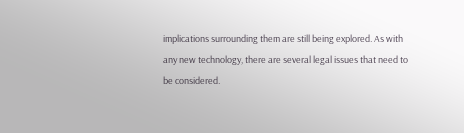implications surrounding them are still being explored. As with any new technology, there are several legal issues that need to be considered.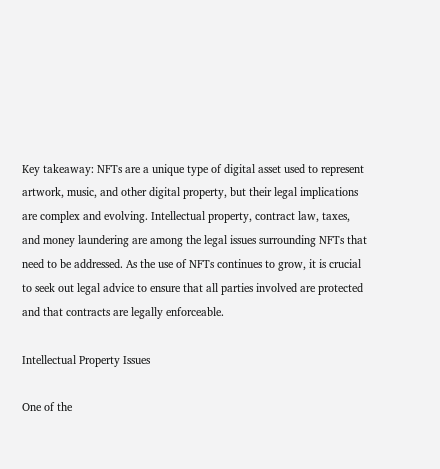Key takeaway: NFTs are a unique type of digital asset used to represent artwork, music, and other digital property, but their legal implications are complex and evolving. Intellectual property, contract law, taxes, and money laundering are among the legal issues surrounding NFTs that need to be addressed. As the use of NFTs continues to grow, it is crucial to seek out legal advice to ensure that all parties involved are protected and that contracts are legally enforceable.

Intellectual Property Issues

One of the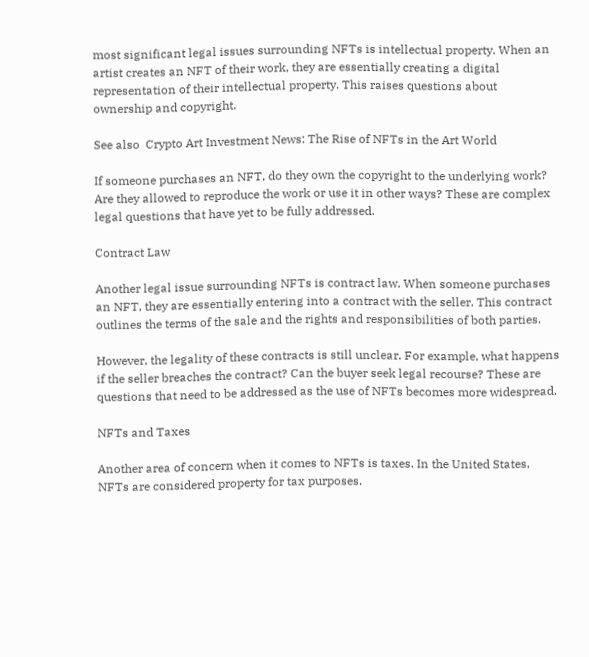most significant legal issues surrounding NFTs is intellectual property. When an artist creates an NFT of their work, they are essentially creating a digital representation of their intellectual property. This raises questions about ownership and copyright.

See also  Crypto Art Investment News: The Rise of NFTs in the Art World

If someone purchases an NFT, do they own the copyright to the underlying work? Are they allowed to reproduce the work or use it in other ways? These are complex legal questions that have yet to be fully addressed.

Contract Law

Another legal issue surrounding NFTs is contract law. When someone purchases an NFT, they are essentially entering into a contract with the seller. This contract outlines the terms of the sale and the rights and responsibilities of both parties.

However, the legality of these contracts is still unclear. For example, what happens if the seller breaches the contract? Can the buyer seek legal recourse? These are questions that need to be addressed as the use of NFTs becomes more widespread.

NFTs and Taxes

Another area of concern when it comes to NFTs is taxes. In the United States, NFTs are considered property for tax purposes.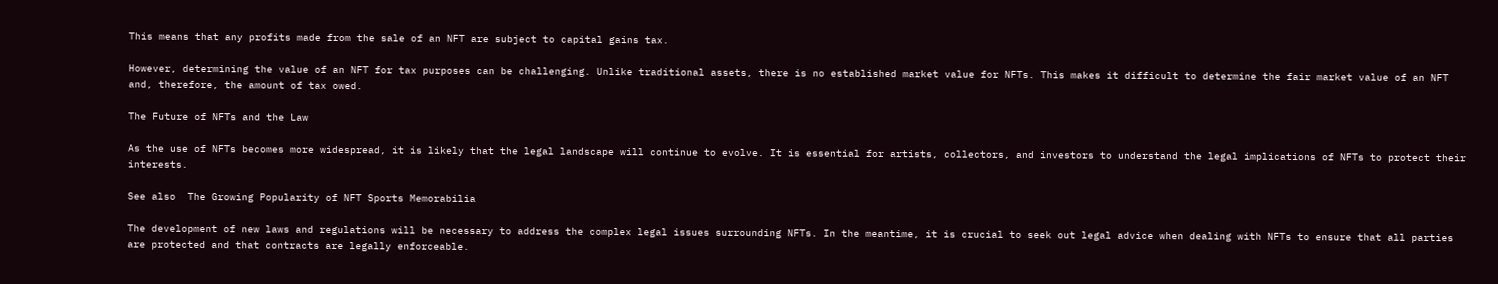This means that any profits made from the sale of an NFT are subject to capital gains tax.

However, determining the value of an NFT for tax purposes can be challenging. Unlike traditional assets, there is no established market value for NFTs. This makes it difficult to determine the fair market value of an NFT and, therefore, the amount of tax owed.

The Future of NFTs and the Law

As the use of NFTs becomes more widespread, it is likely that the legal landscape will continue to evolve. It is essential for artists, collectors, and investors to understand the legal implications of NFTs to protect their interests.

See also  The Growing Popularity of NFT Sports Memorabilia

The development of new laws and regulations will be necessary to address the complex legal issues surrounding NFTs. In the meantime, it is crucial to seek out legal advice when dealing with NFTs to ensure that all parties are protected and that contracts are legally enforceable.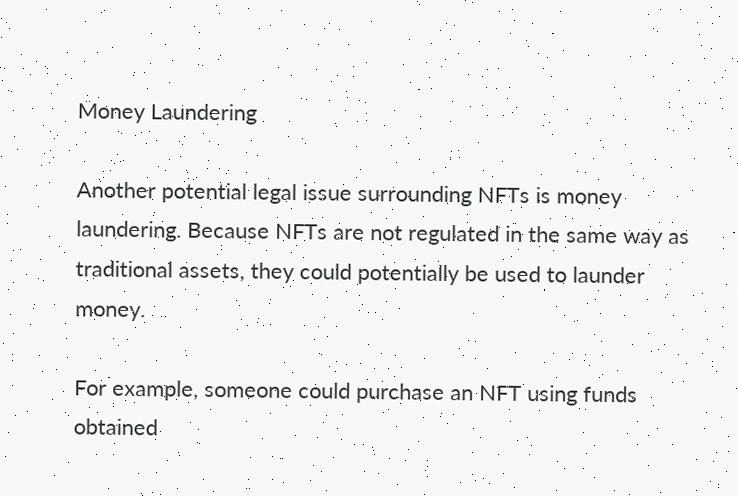Money Laundering

Another potential legal issue surrounding NFTs is money laundering. Because NFTs are not regulated in the same way as traditional assets, they could potentially be used to launder money.

For example, someone could purchase an NFT using funds obtained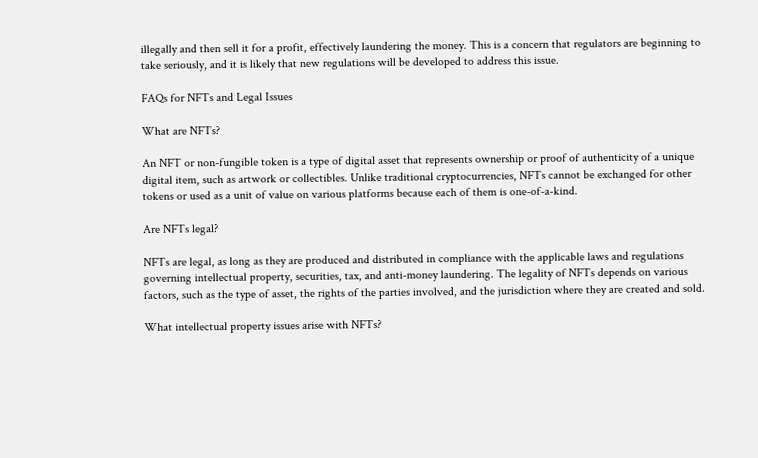illegally and then sell it for a profit, effectively laundering the money. This is a concern that regulators are beginning to take seriously, and it is likely that new regulations will be developed to address this issue.

FAQs for NFTs and Legal Issues

What are NFTs?

An NFT or non-fungible token is a type of digital asset that represents ownership or proof of authenticity of a unique digital item, such as artwork or collectibles. Unlike traditional cryptocurrencies, NFTs cannot be exchanged for other tokens or used as a unit of value on various platforms because each of them is one-of-a-kind.

Are NFTs legal?

NFTs are legal, as long as they are produced and distributed in compliance with the applicable laws and regulations governing intellectual property, securities, tax, and anti-money laundering. The legality of NFTs depends on various factors, such as the type of asset, the rights of the parties involved, and the jurisdiction where they are created and sold.

What intellectual property issues arise with NFTs?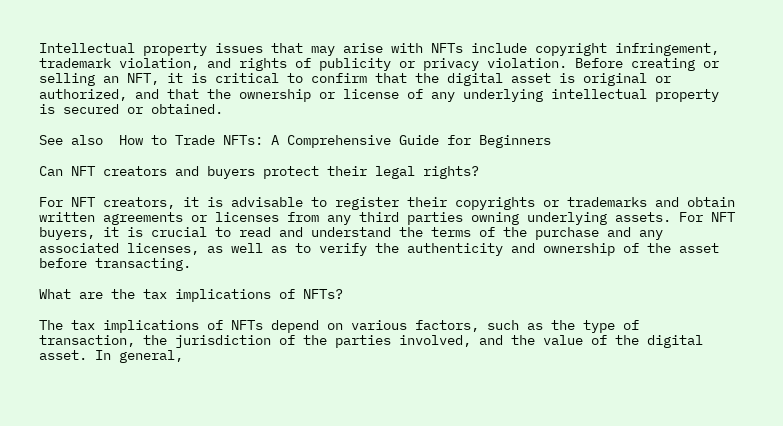Intellectual property issues that may arise with NFTs include copyright infringement, trademark violation, and rights of publicity or privacy violation. Before creating or selling an NFT, it is critical to confirm that the digital asset is original or authorized, and that the ownership or license of any underlying intellectual property is secured or obtained.

See also  How to Trade NFTs: A Comprehensive Guide for Beginners

Can NFT creators and buyers protect their legal rights?

For NFT creators, it is advisable to register their copyrights or trademarks and obtain written agreements or licenses from any third parties owning underlying assets. For NFT buyers, it is crucial to read and understand the terms of the purchase and any associated licenses, as well as to verify the authenticity and ownership of the asset before transacting.

What are the tax implications of NFTs?

The tax implications of NFTs depend on various factors, such as the type of transaction, the jurisdiction of the parties involved, and the value of the digital asset. In general,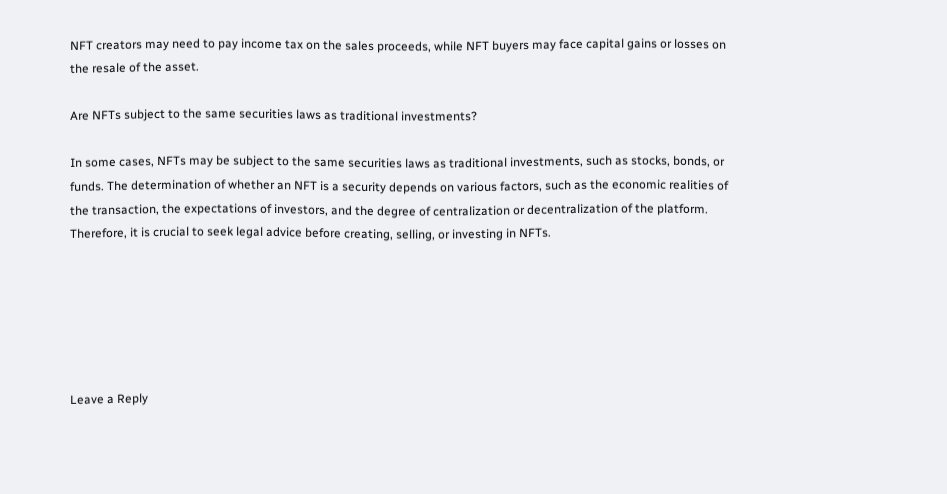NFT creators may need to pay income tax on the sales proceeds, while NFT buyers may face capital gains or losses on the resale of the asset.

Are NFTs subject to the same securities laws as traditional investments?

In some cases, NFTs may be subject to the same securities laws as traditional investments, such as stocks, bonds, or funds. The determination of whether an NFT is a security depends on various factors, such as the economic realities of the transaction, the expectations of investors, and the degree of centralization or decentralization of the platform. Therefore, it is crucial to seek legal advice before creating, selling, or investing in NFTs.






Leave a Reply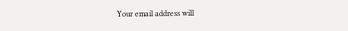Your email address will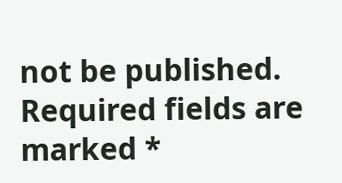not be published. Required fields are marked *